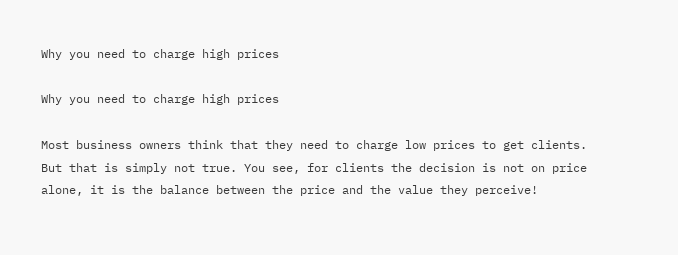Why you need to charge high prices

Why you need to charge high prices

Most business owners think that they need to charge low prices to get clients. But that is simply not true. You see, for clients the decision is not on price alone, it is the balance between the price and the value they perceive!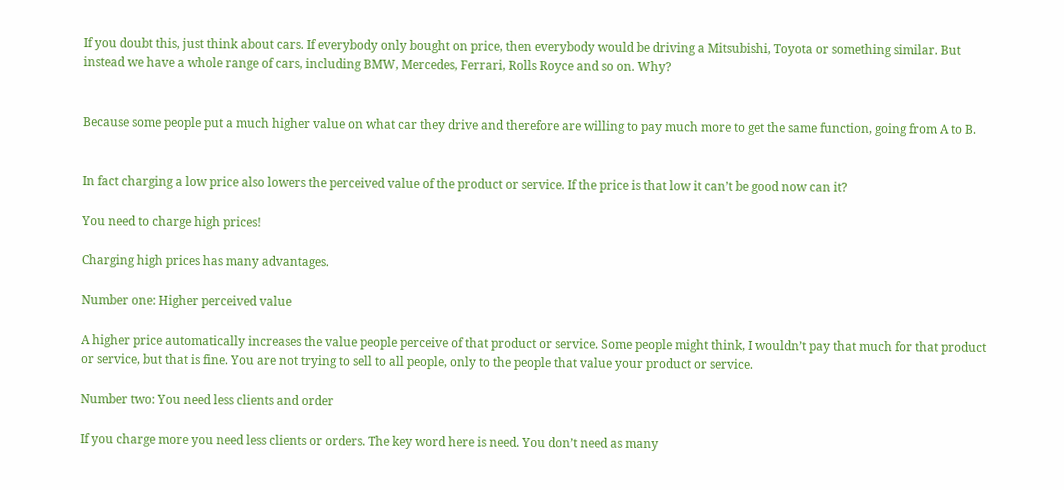If you doubt this, just think about cars. If everybody only bought on price, then everybody would be driving a Mitsubishi, Toyota or something similar. But instead we have a whole range of cars, including BMW, Mercedes, Ferrari, Rolls Royce and so on. Why?


Because some people put a much higher value on what car they drive and therefore are willing to pay much more to get the same function, going from A to B.


In fact charging a low price also lowers the perceived value of the product or service. If the price is that low it can’t be good now can it?

You need to charge high prices!

Charging high prices has many advantages.

Number one: Higher perceived value

A higher price automatically increases the value people perceive of that product or service. Some people might think, I wouldn’t pay that much for that product or service, but that is fine. You are not trying to sell to all people, only to the people that value your product or service.

Number two: You need less clients and order

If you charge more you need less clients or orders. The key word here is need. You don’t need as many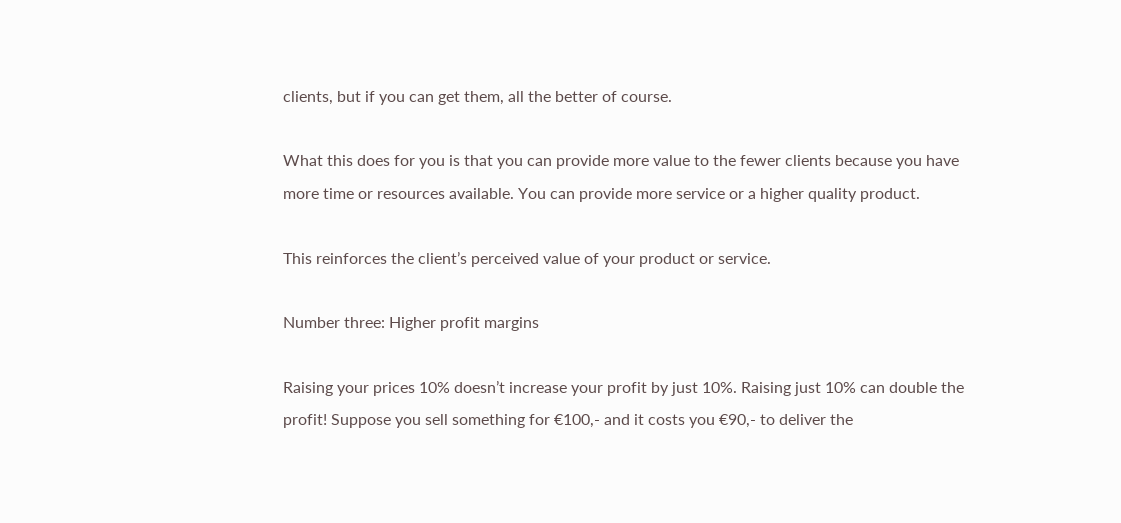clients, but if you can get them, all the better of course.

What this does for you is that you can provide more value to the fewer clients because you have more time or resources available. You can provide more service or a higher quality product.

This reinforces the client’s perceived value of your product or service.

Number three: Higher profit margins

Raising your prices 10% doesn’t increase your profit by just 10%. Raising just 10% can double the profit! Suppose you sell something for €100,- and it costs you €90,- to deliver the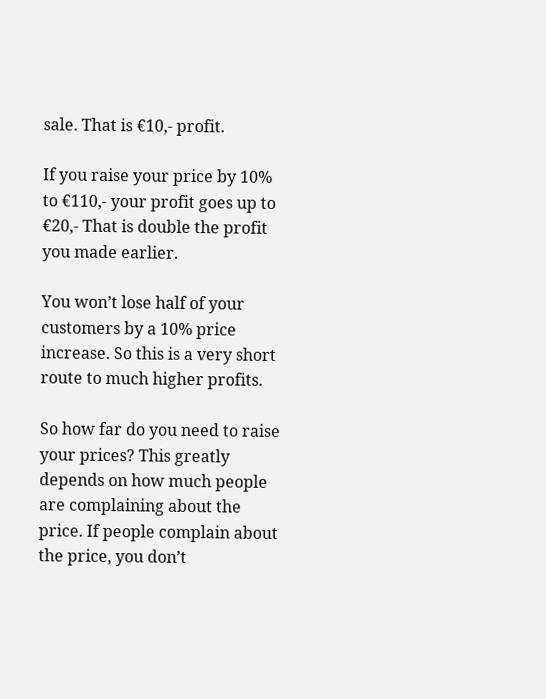sale. That is €10,- profit.

If you raise your price by 10% to €110,- your profit goes up to €20,- That is double the profit you made earlier.

You won’t lose half of your customers by a 10% price increase. So this is a very short route to much higher profits.

So how far do you need to raise your prices? This greatly depends on how much people are complaining about the price. If people complain about the price, you don’t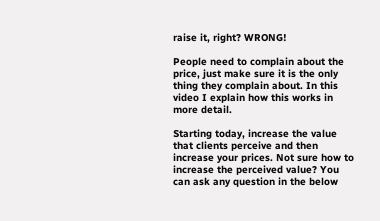raise it, right? WRONG!

People need to complain about the price, just make sure it is the only thing they complain about. In this video I explain how this works in more detail.

Starting today, increase the value that clients perceive and then increase your prices. Not sure how to increase the perceived value? You can ask any question in the below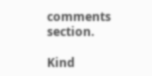comments section.

Kind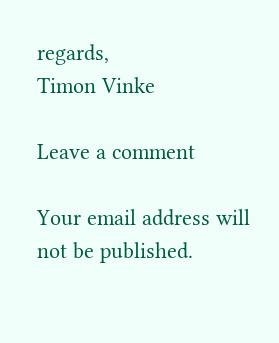regards,
Timon Vinke

Leave a comment

Your email address will not be published.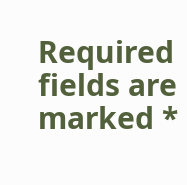Required fields are marked *